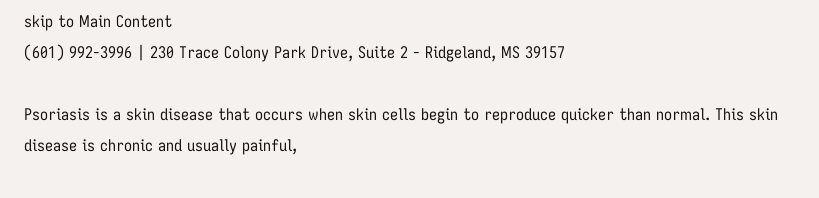skip to Main Content
(601) 992-3996 | 230 Trace Colony Park Drive, Suite 2 - Ridgeland, MS 39157

Psoriasis is a skin disease that occurs when skin cells begin to reproduce quicker than normal. This skin disease is chronic and usually painful,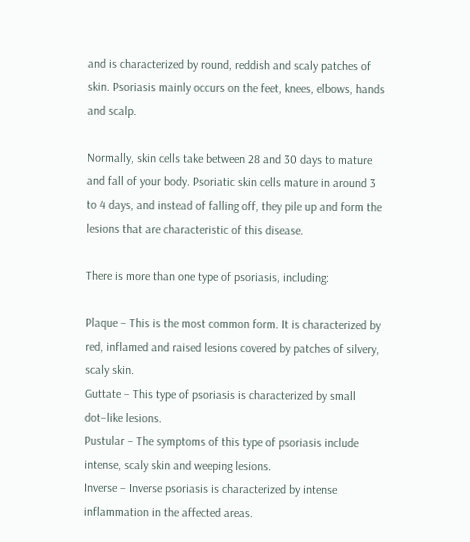and is characterized by round, reddish and scaly patches of skin. Psoriasis mainly occurs on the feet, knees, elbows, hands and scalp.

Normally, skin cells take between 28 and 30 days to mature and fall of your body. Psoriatic skin cells mature in around 3 to 4 days, and instead of falling off, they pile up and form the lesions that are characteristic of this disease.

There is more than one type of psoriasis, including:

Plaque – This is the most common form. It is characterized by red, inflamed and raised lesions covered by patches of silvery, scaly skin.
Guttate – This type of psoriasis is characterized by small dot–like lesions.
Pustular – The symptoms of this type of psoriasis include intense, scaly skin and weeping lesions.
Inverse – Inverse psoriasis is characterized by intense inflammation in the affected areas.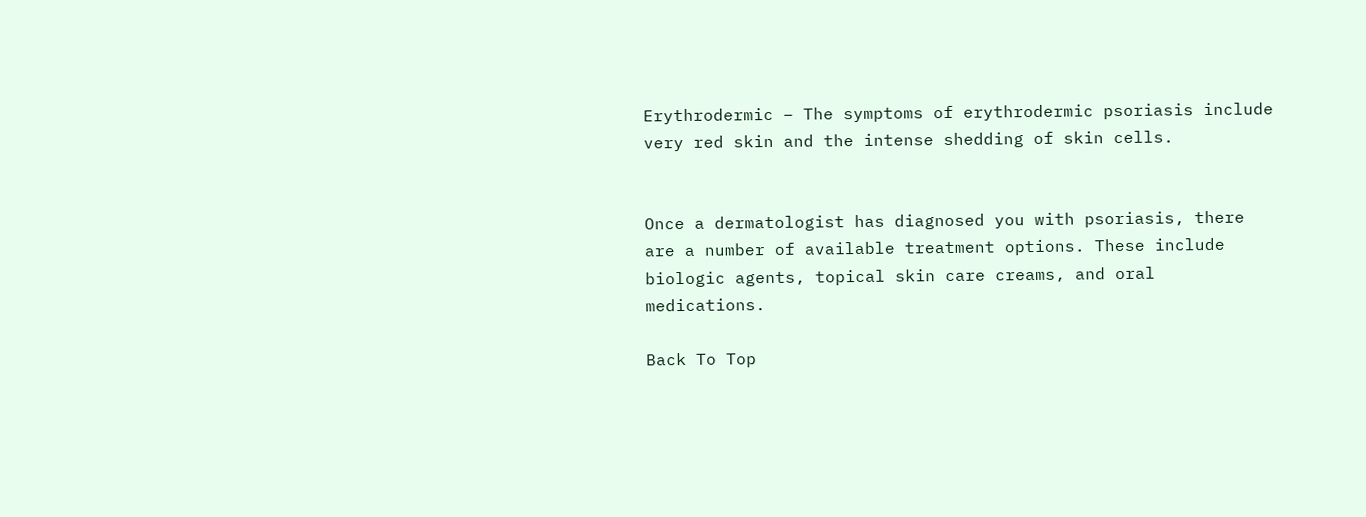Erythrodermic – The symptoms of erythrodermic psoriasis include very red skin and the intense shedding of skin cells.


Once a dermatologist has diagnosed you with psoriasis, there are a number of available treatment options. These include biologic agents, topical skin care creams, and oral medications.

Back To Top